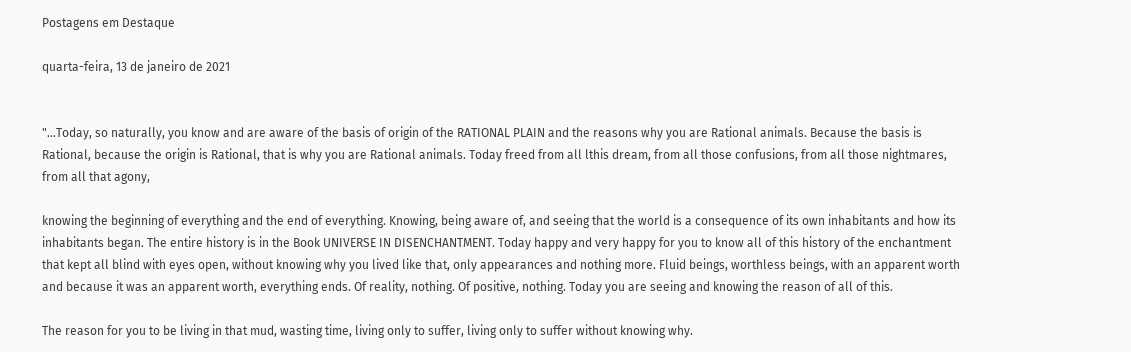Postagens em Destaque

quarta-feira, 13 de janeiro de 2021


"...Today, so naturally, you know and are aware of the basis of origin of the RATIONAL PLAIN and the reasons why you are Rational animals. Because the basis is Rational, because the origin is Rational, that is why you are Rational animals. Today freed from all lthis dream, from all those confusions, from all those nightmares, from all that agony,

knowing the beginning of everything and the end of everything. Knowing, being aware of, and seeing that the world is a consequence of its own inhabitants and how its inhabitants began. The entire history is in the Book UNIVERSE IN DISENCHANTMENT. Today happy and very happy for you to know all of this history of the enchantment that kept all blind with eyes open, without knowing why you lived like that, only appearances and nothing more. Fluid beings, worthless beings, with an apparent worth and because it was an apparent worth, everything ends. Of reality, nothing. Of positive, nothing. Today you are seeing and knowing the reason of all of this.

The reason for you to be living in that mud, wasting time, living only to suffer, living only to suffer without knowing why.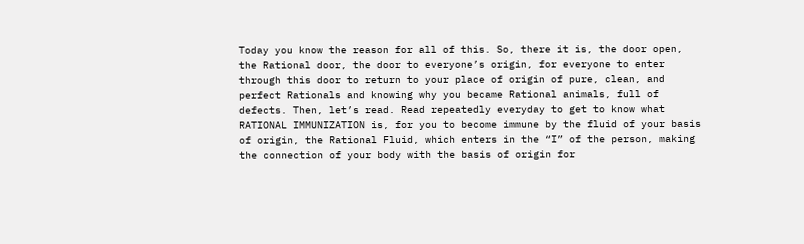Today you know the reason for all of this. So, there it is, the door open, the Rational door, the door to everyone’s origin, for everyone to enter through this door to return to your place of origin of pure, clean, and perfect Rationals and knowing why you became Rational animals, full of defects. Then, let’s read. Read repeatedly everyday to get to know what RATIONAL IMMUNIZATION is, for you to become immune by the fluid of your basis of origin, the Rational Fluid, which enters in the “I” of the person, making the connection of your body with the basis of origin for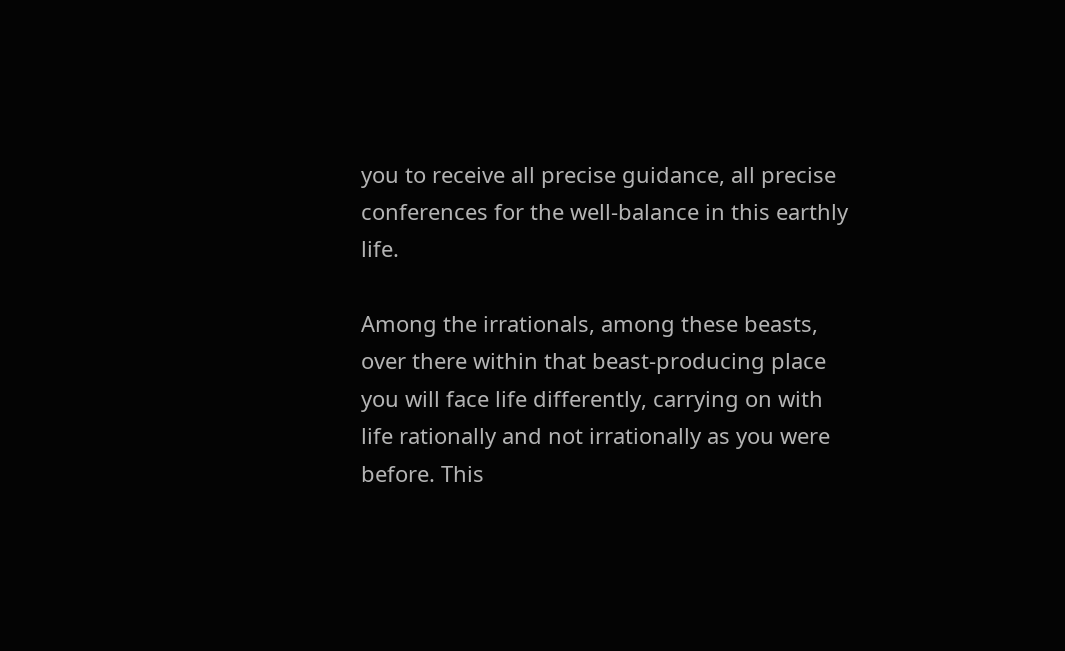you to receive all precise guidance, all precise conferences for the well-balance in this earthly life.

Among the irrationals, among these beasts, over there within that beast-producing place you will face life differently, carrying on with life rationally and not irrationally as you were before. This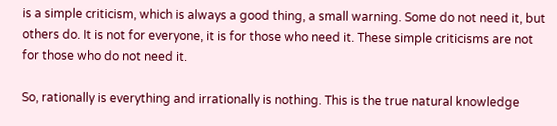is a simple criticism, which is always a good thing, a small warning. Some do not need it, but others do. It is not for everyone, it is for those who need it. These simple criticisms are not for those who do not need it.

So, rationally is everything and irrationally is nothing. This is the true natural knowledge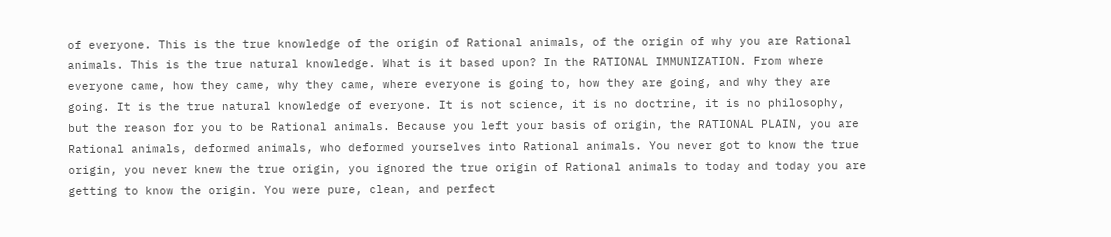of everyone. This is the true knowledge of the origin of Rational animals, of the origin of why you are Rational animals. This is the true natural knowledge. What is it based upon? In the RATIONAL IMMUNIZATION. From where everyone came, how they came, why they came, where everyone is going to, how they are going, and why they are going. It is the true natural knowledge of everyone. It is not science, it is no doctrine, it is no philosophy, but the reason for you to be Rational animals. Because you left your basis of origin, the RATIONAL PLAIN, you are Rational animals, deformed animals, who deformed yourselves into Rational animals. You never got to know the true origin, you never knew the true origin, you ignored the true origin of Rational animals to today and today you are getting to know the origin. You were pure, clean, and perfect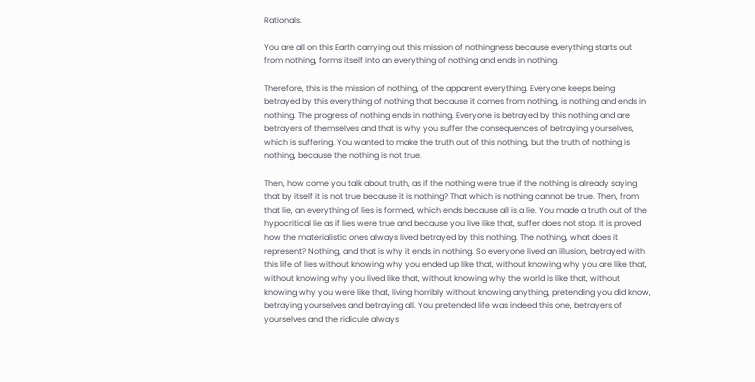Rationals.

You are all on this Earth carrying out this mission of nothingness because everything starts out from nothing, forms itself into an everything of nothing and ends in nothing.

Therefore, this is the mission of nothing, of the apparent everything. Everyone keeps being betrayed by this everything of nothing that because it comes from nothing, is nothing and ends in nothing. The progress of nothing ends in nothing. Everyone is betrayed by this nothing and are betrayers of themselves and that is why you suffer the consequences of betraying yourselves, which is suffering. You wanted to make the truth out of this nothing, but the truth of nothing is nothing, because the nothing is not true.

Then, how come you talk about truth, as if the nothing were true if the nothing is already saying that by itself it is not true because it is nothing? That which is nothing cannot be true. Then, from that lie, an everything of lies is formed, which ends because all is a lie. You made a truth out of the hypocritical lie as if lies were true and because you live like that, suffer does not stop. It is proved how the materialistic ones always lived betrayed by this nothing. The nothing, what does it represent? Nothing, and that is why it ends in nothing. So everyone lived an illusion, betrayed with this life of lies without knowing why you ended up like that, without knowing why you are like that, without knowing why you lived like that, without knowing why the world is like that, without knowing why you were like that, living horribly without knowing anything, pretending you did know, betraying yourselves and betraying all. You pretended life was indeed this one, betrayers of yourselves and the ridicule always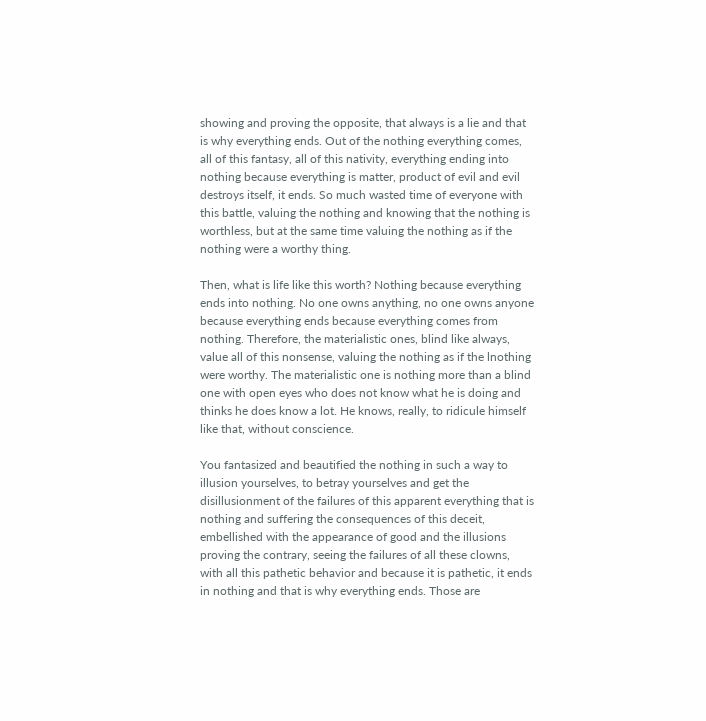showing and proving the opposite, that always is a lie and that is why everything ends. Out of the nothing everything comes, all of this fantasy, all of this nativity, everything ending into nothing because everything is matter, product of evil and evil destroys itself, it ends. So much wasted time of everyone with this battle, valuing the nothing and knowing that the nothing is worthless, but at the same time valuing the nothing as if the nothing were a worthy thing.

Then, what is life like this worth? Nothing because everything ends into nothing. No one owns anything, no one owns anyone because everything ends because everything comes from nothing. Therefore, the materialistic ones, blind like always, value all of this nonsense, valuing the nothing as if the lnothing were worthy. The materialistic one is nothing more than a blind one with open eyes who does not know what he is doing and thinks he does know a lot. He knows, really, to ridicule himself like that, without conscience.

You fantasized and beautified the nothing in such a way to illusion yourselves, to betray yourselves and get the disillusionment of the failures of this apparent everything that is nothing and suffering the consequences of this deceit, embellished with the appearance of good and the illusions proving the contrary, seeing the failures of all these clowns, with all this pathetic behavior and because it is pathetic, it ends in nothing and that is why everything ends. Those are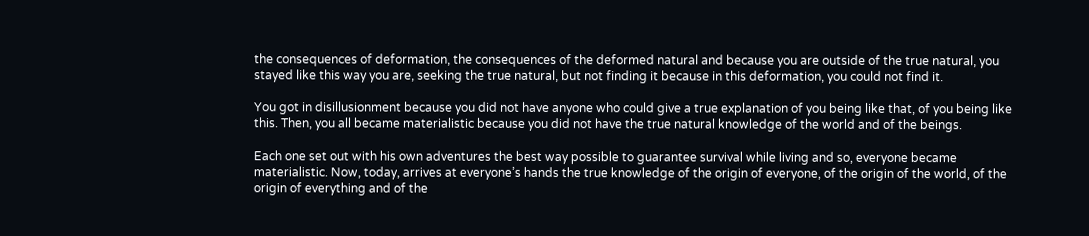the consequences of deformation, the consequences of the deformed natural and because you are outside of the true natural, you stayed like this way you are, seeking the true natural, but not finding it because in this deformation, you could not find it.

You got in disillusionment because you did not have anyone who could give a true explanation of you being like that, of you being like this. Then, you all became materialistic because you did not have the true natural knowledge of the world and of the beings.

Each one set out with his own adventures the best way possible to guarantee survival while living and so, everyone became materialistic. Now, today, arrives at everyone’s hands the true knowledge of the origin of everyone, of the origin of the world, of the origin of everything and of the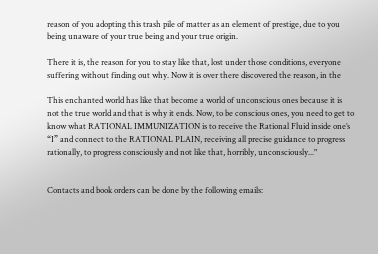reason of you adopting this trash pile of matter as an element of prestige, due to you being unaware of your true being and your true origin.

There it is, the reason for you to stay like that, lost under those conditions, everyone
suffering without finding out why. Now it is over there discovered the reason, in the

This enchanted world has like that become a world of unconscious ones because it is not the true world and that is why it ends. Now, to be conscious ones, you need to get to know what RATIONAL IMMUNIZATION is to receive the Rational Fluid inside one’s “I” and connect to the RATIONAL PLAIN, receiving all precise guidance to progress rationally, to progress consciously and not like that, horribly, unconsciously..."


Contacts and book orders can be done by the following emails: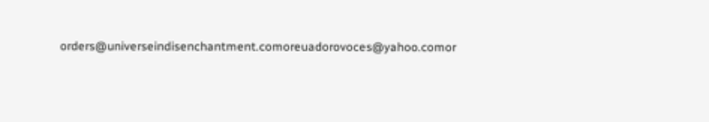orders@universeindisenchantment.comoreuadorovoces@yahoo.comor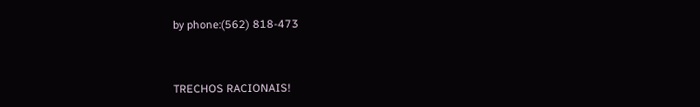by phone:(562) 818-473



TRECHOS RACIONAIS!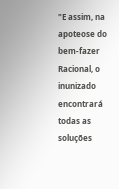"E assim, na apoteose do bem-fazer Racional, o inunizado encontrará todas as soluções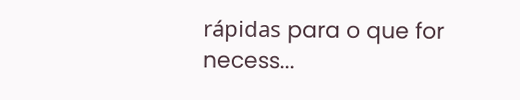rápidas para o que for necess...